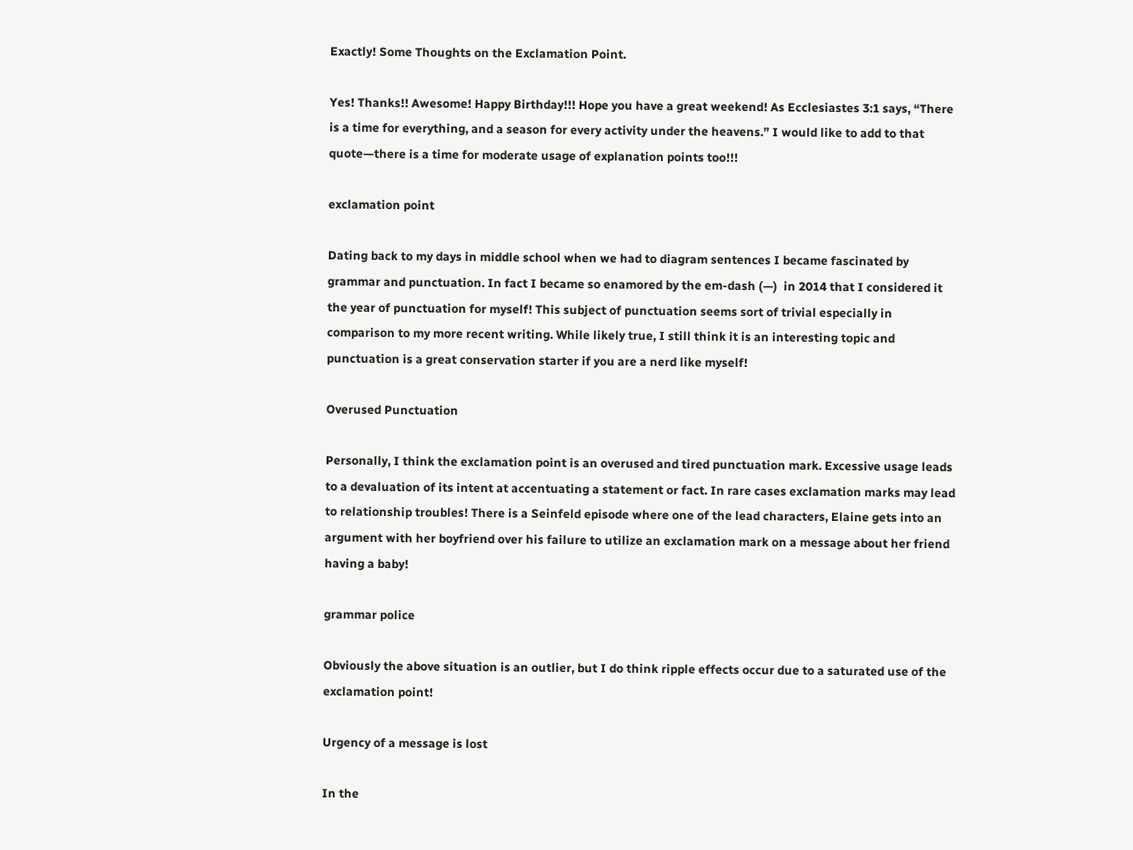Exactly! Some Thoughts on the Exclamation Point.

Yes! Thanks!! Awesome! Happy Birthday!!! Hope you have a great weekend! As Ecclesiastes 3:1 says, “There is a time for everything, and a season for every activity under the heavens.” I would like to add to that quote—there is a time for moderate usage of explanation points too!!!

exclamation point

Dating back to my days in middle school when we had to diagram sentences I became fascinated by grammar and punctuation. In fact I became so enamored by the em-dash (—)  in 2014 that I considered it the year of punctuation for myself! This subject of punctuation seems sort of trivial especially in comparison to my more recent writing. While likely true, I still think it is an interesting topic and punctuation is a great conservation starter if you are a nerd like myself!

Overused Punctuation

Personally, I think the exclamation point is an overused and tired punctuation mark. Excessive usage leads to a devaluation of its intent at accentuating a statement or fact. In rare cases exclamation marks may lead to relationship troubles! There is a Seinfeld episode where one of the lead characters, Elaine gets into an argument with her boyfriend over his failure to utilize an exclamation mark on a message about her friend having a baby!

grammar police

Obviously the above situation is an outlier, but I do think ripple effects occur due to a saturated use of the exclamation point!

Urgency of a message is lost

In the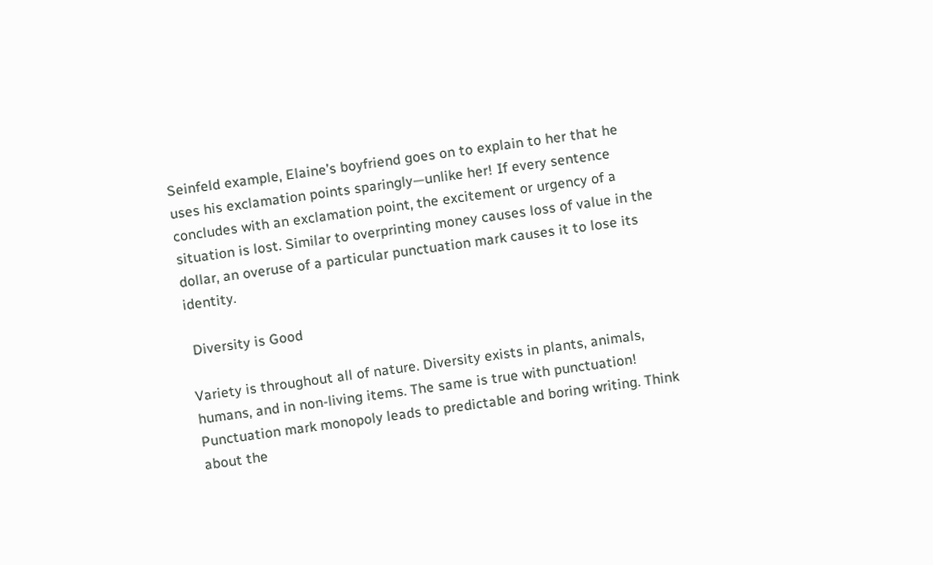Seinfeld example, Elaine’s boyfriend goes on to explain to her that he uses his exclamation points sparingly—unlike her! If every sentence concludes with an exclamation point, the excitement or urgency of a situation is lost. Similar to overprinting money causes loss of value in the dollar, an overuse of a particular punctuation mark causes it to lose its identity.

 Diversity is Good

Variety is throughout all of nature. Diversity exists in plants, animals, humans, and in non-living items. The same is true with punctuation! Punctuation mark monopoly leads to predictable and boring writing. Think about the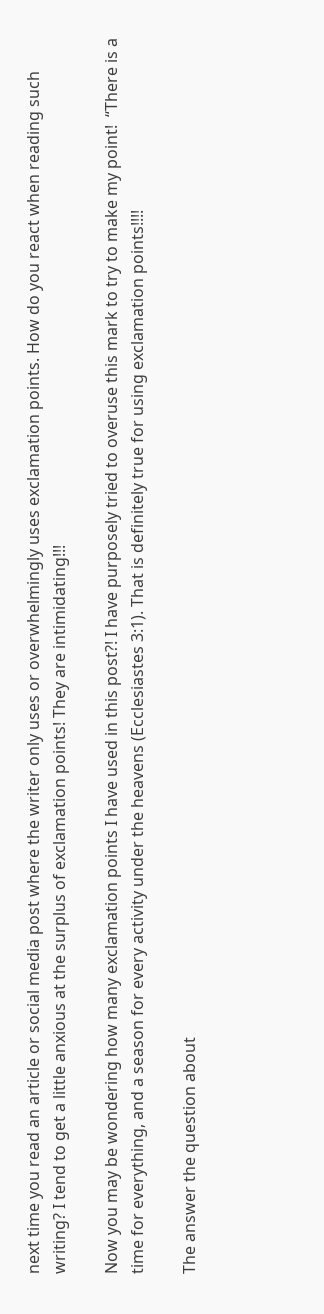next time you read an article or social media post where the writer only uses or overwhelmingly uses exclamation points. How do you react when reading such writing? I tend to get a little anxious at the surplus of exclamation points! They are intimidating!!!

Now you may be wondering how many exclamation points I have used in this post?! I have purposely tried to overuse this mark to try to make my point!  “There is a time for everything, and a season for every activity under the heavens (Ecclesiastes 3:1). That is definitely true for using exclamation points!!!!

The answer the question about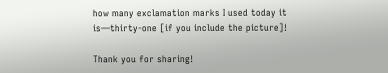how many exclamation marks I used today it is—thirty-one [if you include the picture]!

Thank you for sharing!